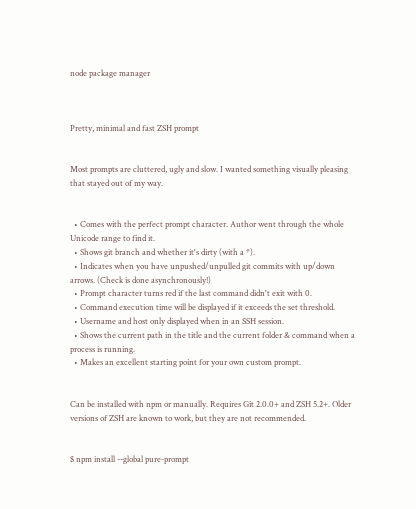node package manager



Pretty, minimal and fast ZSH prompt


Most prompts are cluttered, ugly and slow. I wanted something visually pleasing that stayed out of my way.


  • Comes with the perfect prompt character. Author went through the whole Unicode range to find it.
  • Shows git branch and whether it's dirty (with a *).
  • Indicates when you have unpushed/unpulled git commits with up/down arrows. (Check is done asynchronously!)
  • Prompt character turns red if the last command didn't exit with 0.
  • Command execution time will be displayed if it exceeds the set threshold.
  • Username and host only displayed when in an SSH session.
  • Shows the current path in the title and the current folder & command when a process is running.
  • Makes an excellent starting point for your own custom prompt.


Can be installed with npm or manually. Requires Git 2.0.0+ and ZSH 5.2+. Older versions of ZSH are known to work, but they are not recommended.


$ npm install --global pure-prompt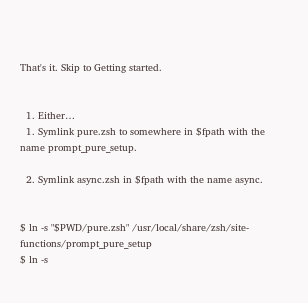That's it. Skip to Getting started.


  1. Either…
  1. Symlink pure.zsh to somewhere in $fpath with the name prompt_pure_setup.

  2. Symlink async.zsh in $fpath with the name async.


$ ln -s "$PWD/pure.zsh" /usr/local/share/zsh/site-functions/prompt_pure_setup
$ ln -s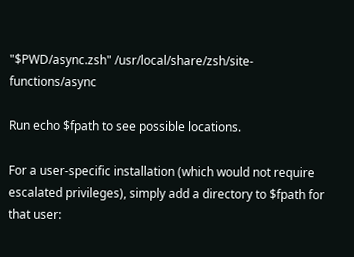"$PWD/async.zsh" /usr/local/share/zsh/site-functions/async

Run echo $fpath to see possible locations.

For a user-specific installation (which would not require escalated privileges), simply add a directory to $fpath for that user: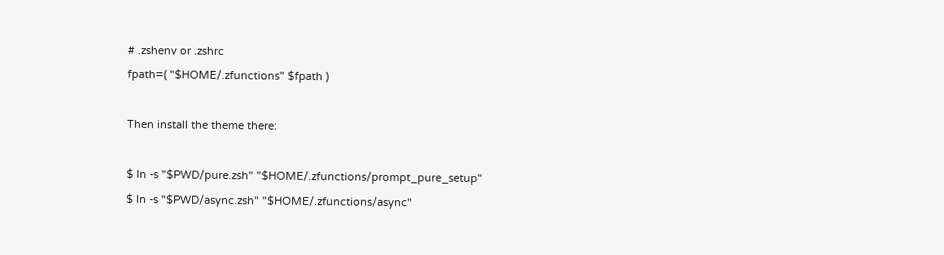# .zshenv or .zshrc
fpath=( "$HOME/.zfunctions" $fpath )

Then install the theme there:

$ ln -s "$PWD/pure.zsh" "$HOME/.zfunctions/prompt_pure_setup"
$ ln -s "$PWD/async.zsh" "$HOME/.zfunctions/async"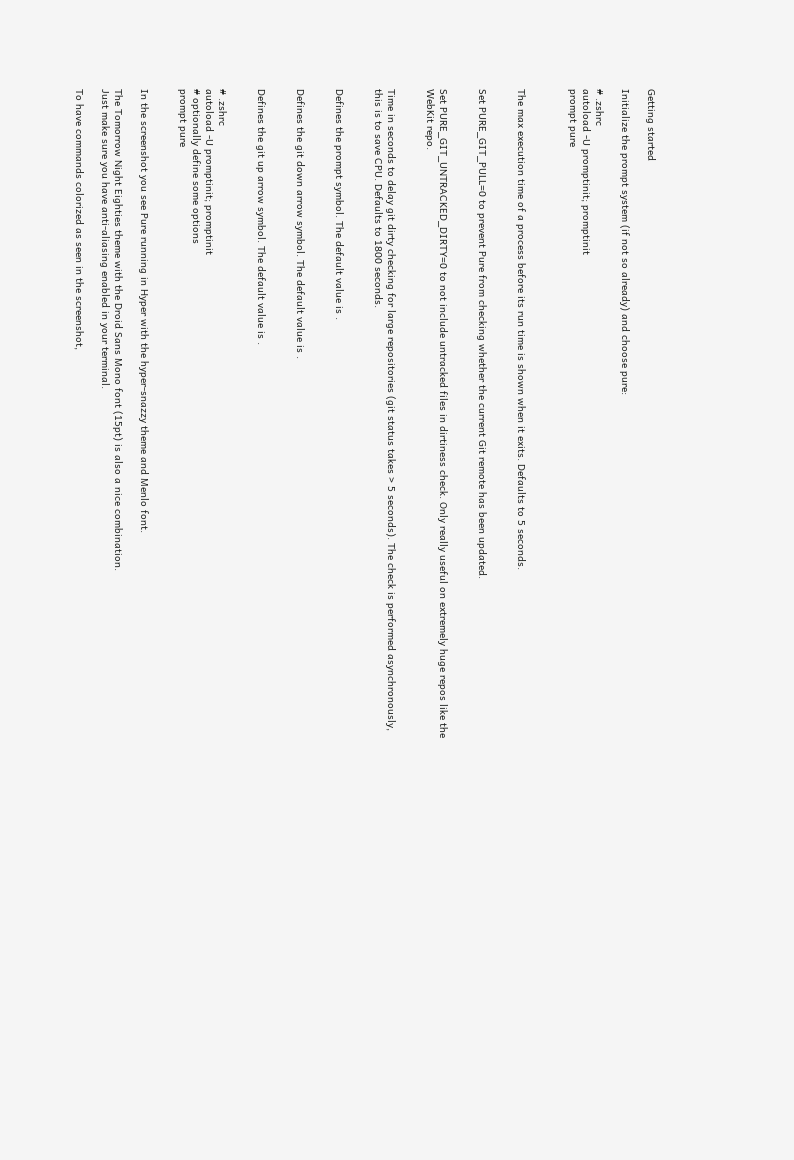Getting started

Initialize the prompt system (if not so already) and choose pure:

# .zshrc
autoload -U promptinit; promptinit
prompt pure



The max execution time of a process before its run time is shown when it exits. Defaults to 5 seconds.


Set PURE_GIT_PULL=0 to prevent Pure from checking whether the current Git remote has been updated.


Set PURE_GIT_UNTRACKED_DIRTY=0 to not include untracked files in dirtiness check. Only really useful on extremely huge repos like the WebKit repo.


Time in seconds to delay git dirty checking for large repositories (git status takes > 5 seconds). The check is performed asynchronously, this is to save CPU. Defaults to 1800 seconds.


Defines the prompt symbol. The default value is .


Defines the git down arrow symbol. The default value is .


Defines the git up arrow symbol. The default value is .


# .zshrc
autoload -U promptinit; promptinit
# optionally define some options
prompt pure


In the screenshot you see Pure running in Hyper with the hyper-snazzy theme and Menlo font.

The Tomorrow Night Eighties theme with the Droid Sans Mono font (15pt) is also a nice combination.
Just make sure you have anti-aliasing enabled in your terminal.

To have commands colorized as seen in the screenshot,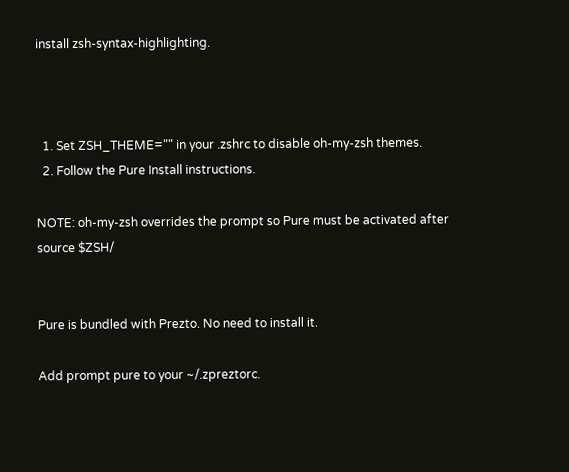install zsh-syntax-highlighting.



  1. Set ZSH_THEME="" in your .zshrc to disable oh-my-zsh themes.
  2. Follow the Pure Install instructions.

NOTE: oh-my-zsh overrides the prompt so Pure must be activated after source $ZSH/


Pure is bundled with Prezto. No need to install it.

Add prompt pure to your ~/.zpreztorc.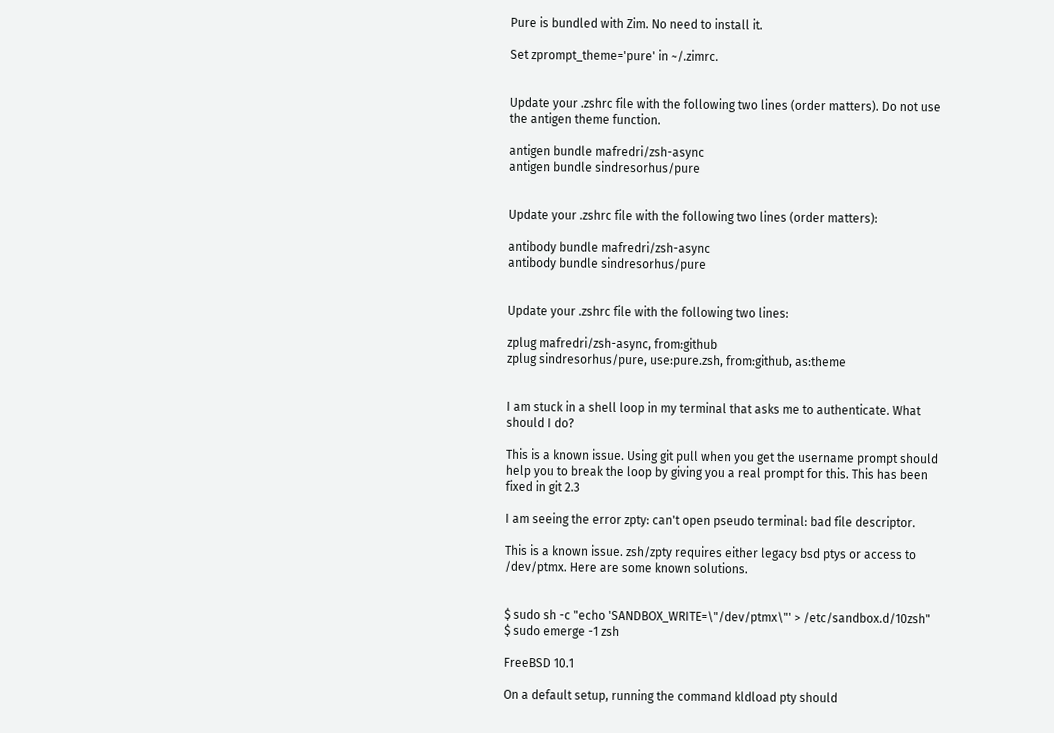Pure is bundled with Zim. No need to install it.

Set zprompt_theme='pure' in ~/.zimrc.


Update your .zshrc file with the following two lines (order matters). Do not use the antigen theme function.

antigen bundle mafredri/zsh-async
antigen bundle sindresorhus/pure


Update your .zshrc file with the following two lines (order matters):

antibody bundle mafredri/zsh-async
antibody bundle sindresorhus/pure


Update your .zshrc file with the following two lines:

zplug mafredri/zsh-async, from:github
zplug sindresorhus/pure, use:pure.zsh, from:github, as:theme


I am stuck in a shell loop in my terminal that asks me to authenticate. What should I do?

This is a known issue. Using git pull when you get the username prompt should help you to break the loop by giving you a real prompt for this. This has been fixed in git 2.3

I am seeing the error zpty: can't open pseudo terminal: bad file descriptor.

This is a known issue. zsh/zpty requires either legacy bsd ptys or access to /dev/ptmx. Here are some known solutions.


$ sudo sh -c "echo 'SANDBOX_WRITE=\"/dev/ptmx\"' > /etc/sandbox.d/10zsh"
$ sudo emerge -1 zsh

FreeBSD 10.1

On a default setup, running the command kldload pty should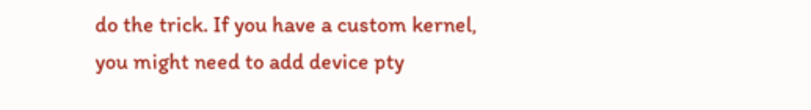do the trick. If you have a custom kernel, you might need to add device pty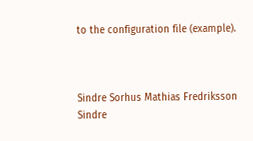to the configuration file (example).



Sindre Sorhus Mathias Fredriksson
Sindre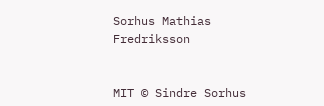Sorhus Mathias Fredriksson


MIT © Sindre Sorhus